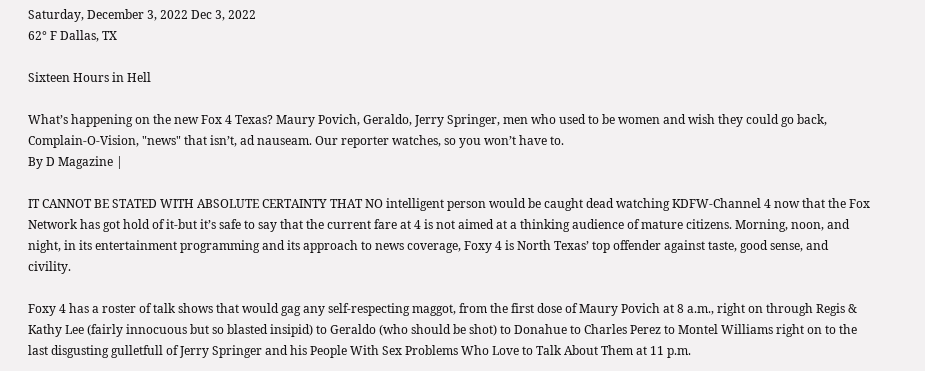Saturday, December 3, 2022 Dec 3, 2022
62° F Dallas, TX

Sixteen Hours in Hell

What’s happening on the new Fox 4 Texas? Maury Povich, Geraldo, Jerry Springer, men who used to be women and wish they could go back, Complain-O-Vision, "news" that isn’t, ad nauseam. Our reporter watches, so you won’t have to.
By D Magazine |

IT CANNOT BE STATED WITH ABSOLUTE CERTAINTY THAT NO intelligent person would be caught dead watching KDFW-Channel 4 now that the Fox Network has got hold of it-but it’s safe to say that the current fare at 4 is not aimed at a thinking audience of mature citizens. Morning, noon, and night, in its entertainment programming and its approach to news coverage, Foxy 4 is North Texas’ top offender against taste, good sense, and civility.

Foxy 4 has a roster of talk shows that would gag any self-respecting maggot, from the first dose of Maury Povich at 8 a.m., right on through Regis & Kathy Lee (fairly innocuous but so blasted insipid) to Geraldo (who should be shot) to Donahue to Charles Perez to Montel Williams right on to the last disgusting gulletfull of Jerry Springer and his People With Sex Problems Who Love to Talk About Them at 11 p.m.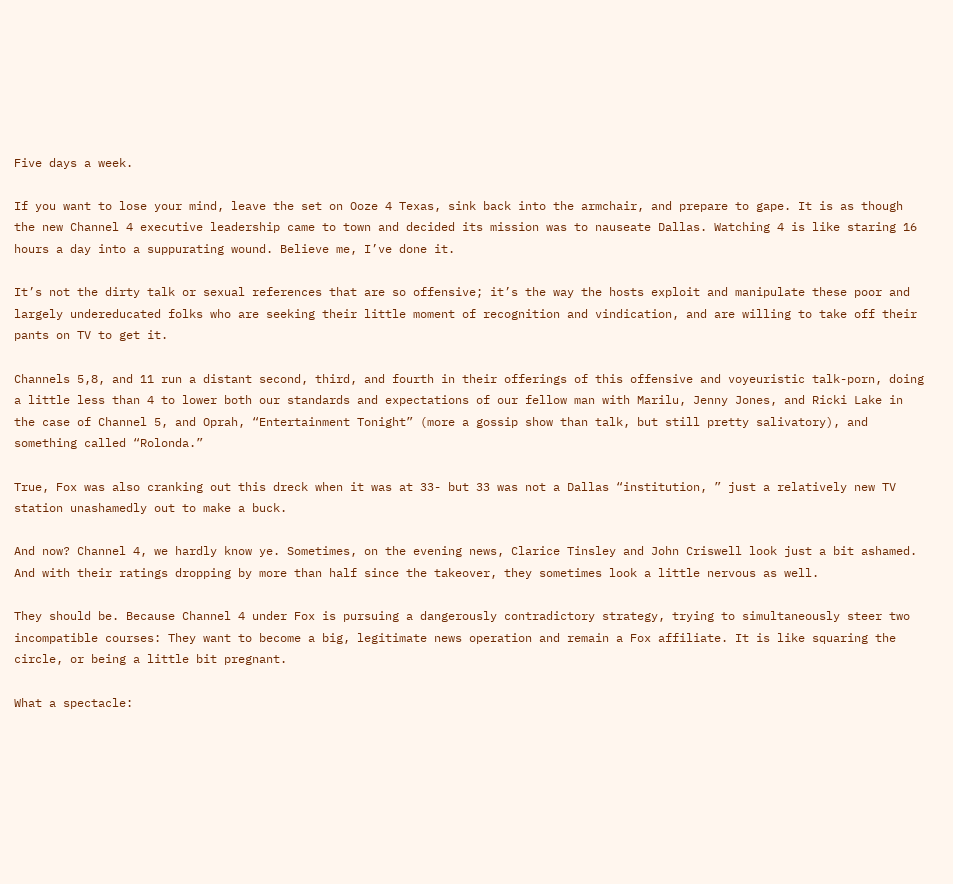Five days a week.

If you want to lose your mind, leave the set on Ooze 4 Texas, sink back into the armchair, and prepare to gape. It is as though the new Channel 4 executive leadership came to town and decided its mission was to nauseate Dallas. Watching 4 is like staring 16 hours a day into a suppurating wound. Believe me, I’ve done it.

It’s not the dirty talk or sexual references that are so offensive; it’s the way the hosts exploit and manipulate these poor and largely undereducated folks who are seeking their little moment of recognition and vindication, and are willing to take off their pants on TV to get it.

Channels 5,8, and 11 run a distant second, third, and fourth in their offerings of this offensive and voyeuristic talk-porn, doing a little less than 4 to lower both our standards and expectations of our fellow man with Marilu, Jenny Jones, and Ricki Lake in the case of Channel 5, and Oprah, “Entertainment Tonight” (more a gossip show than talk, but still pretty salivatory), and something called “Rolonda.”

True, Fox was also cranking out this dreck when it was at 33- but 33 was not a Dallas “institution, ” just a relatively new TV station unashamedly out to make a buck.

And now? Channel 4, we hardly know ye. Sometimes, on the evening news, Clarice Tinsley and John Criswell look just a bit ashamed. And with their ratings dropping by more than half since the takeover, they sometimes look a little nervous as well.

They should be. Because Channel 4 under Fox is pursuing a dangerously contradictory strategy, trying to simultaneously steer two incompatible courses: They want to become a big, legitimate news operation and remain a Fox affiliate. It is like squaring the circle, or being a little bit pregnant.

What a spectacle: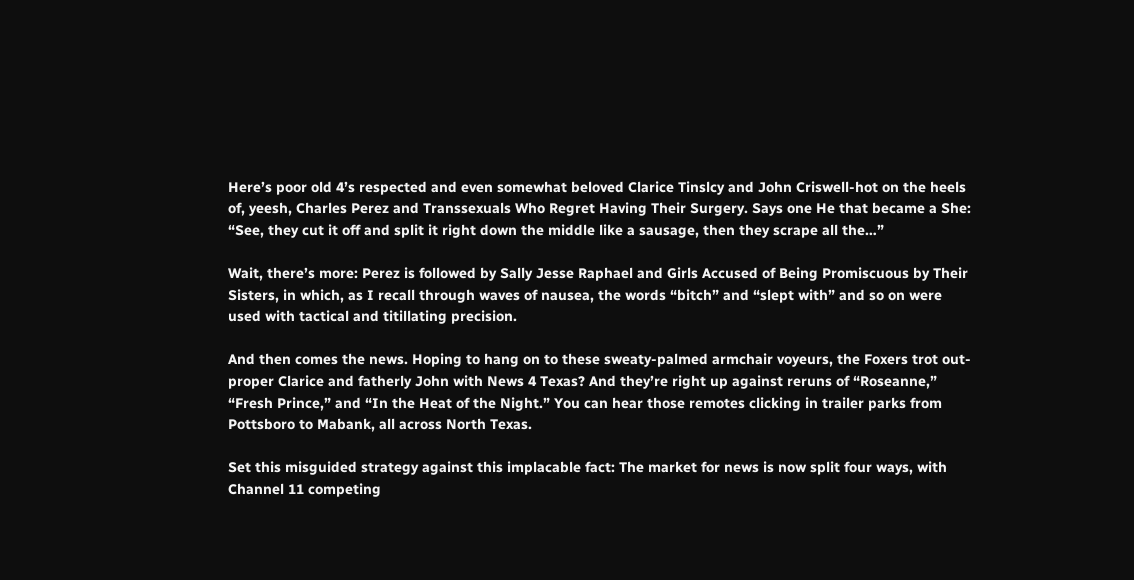Here’s poor old 4’s respected and even somewhat beloved Clarice Tinslcy and John Criswell-hot on the heels of, yeesh, Charles Perez and Transsexuals Who Regret Having Their Surgery. Says one He that became a She: “See, they cut it off and split it right down the middle like a sausage, then they scrape all the…”

Wait, there’s more: Perez is followed by Sally Jesse Raphael and Girls Accused of Being Promiscuous by Their Sisters, in which, as I recall through waves of nausea, the words “bitch” and “slept with” and so on were used with tactical and titillating precision.

And then comes the news. Hoping to hang on to these sweaty-palmed armchair voyeurs, the Foxers trot out-proper Clarice and fatherly John with News 4 Texas? And they’re right up against reruns of “Roseanne,” “Fresh Prince,” and “In the Heat of the Night.” You can hear those remotes clicking in trailer parks from Pottsboro to Mabank, all across North Texas.

Set this misguided strategy against this implacable fact: The market for news is now split four ways, with Channel 11 competing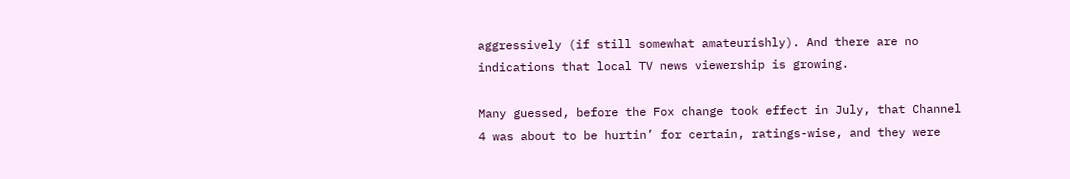aggressively (if still somewhat amateurishly). And there are no indications that local TV news viewership is growing.

Many guessed, before the Fox change took effect in July, that Channel 4 was about to be hurtin’ for certain, ratings-wise, and they were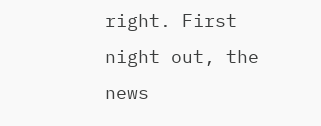right. First night out, the news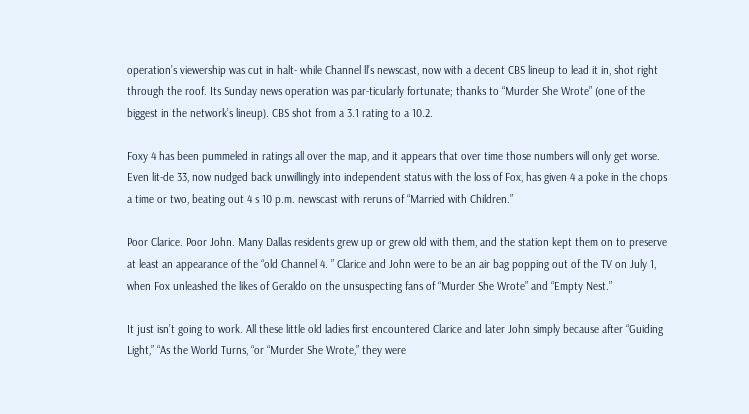operation’s viewership was cut in halt- while Channel ll’s newscast, now with a decent CBS lineup to lead it in, shot right through the roof. Its Sunday news operation was par-ticularly fortunate; thanks to “Murder She Wrote” (one of the biggest in the network’s lineup). CBS shot from a 3.1 rating to a 10.2.

Foxy 4 has been pummeled in ratings all over the map, and it appears that over time those numbers will only get worse. Even lit-de 33, now nudged back unwillingly into independent status with the loss of Fox, has given 4 a poke in the chops a time or two, beating out 4 s 10 p.m. newscast with reruns of “Married with Children.”

Poor Clarice. Poor John. Many Dallas residents grew up or grew old with them, and the station kept them on to preserve at least an appearance of the “old Channel 4. ” Clarice and John were to be an air bag popping out of the TV on July 1, when Fox unleashed the likes of Geraldo on the unsuspecting fans of “Murder She Wrote” and “Empty Nest.”

It just isn’t going to work. All these little old ladies first encountered Clarice and later John simply because after “Guiding Light,” “As the World Turns, “or “Murder She Wrote,” they were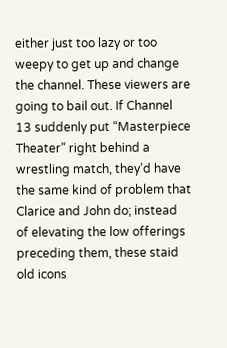either just too lazy or too weepy to get up and change the channel. These viewers are going to bail out. If Channel 13 suddenly put “Masterpiece Theater” right behind a wrestling match, they’d have the same kind of problem that Clarice and John do; instead of elevating the low offerings preceding them, these staid old icons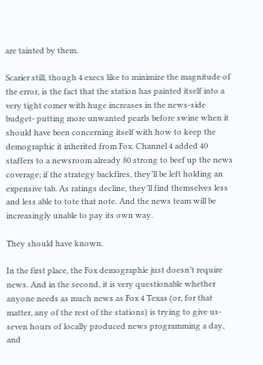are tainted by them.

Scarier still, though 4 execs like to minimize the magnitude of the error, is the fact that the station has painted itself into a very tight comer with huge increases in the news-side budget- putting more unwanted pearls before swine when it should have been concerning itself with how to keep the demographic it inherited from Fox. Channel 4 added 40 staffers to a newsroom already 80 strong to beef up the news coverage; if the strategy backfires, they’ll be left holding an expensive tab. As ratings decline, they’ll find themselves less and less able to tote that note. And the news team will be increasingly unable to pay its own way.

They should have known.

In the first place, the Fox demographie just doesn’t require news. And in the second, it is very questionable whether anyone needs as much news as Fox 4 Texas (or, for that matter, any of the rest of the stations) is trying to give us-seven hours of locally produced news programming a day, and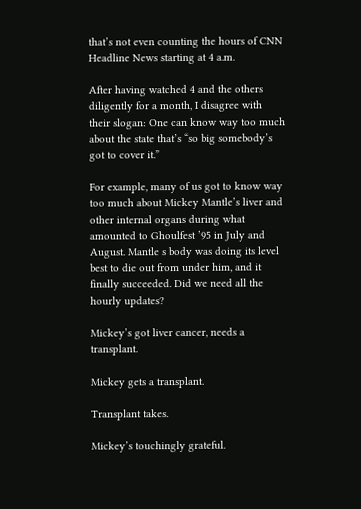that’s not even counting the hours of CNN Headline News starting at 4 a.m.

After having watched 4 and the others diligently for a month, I disagree with their slogan: One can know way too much about the state that’s “so big somebody’s got to cover it.”

For example, many of us got to know way too much about Mickey Mantle’s liver and other internal organs during what amounted to Ghoulfest ’95 in July and August. Mantle s body was doing its level best to die out from under him, and it finally succeeded. Did we need all the hourly updates?

Mickey’s got liver cancer, needs a transplant.

Mickey gets a transplant.

Transplant takes.

Mickey’s touchingly grateful.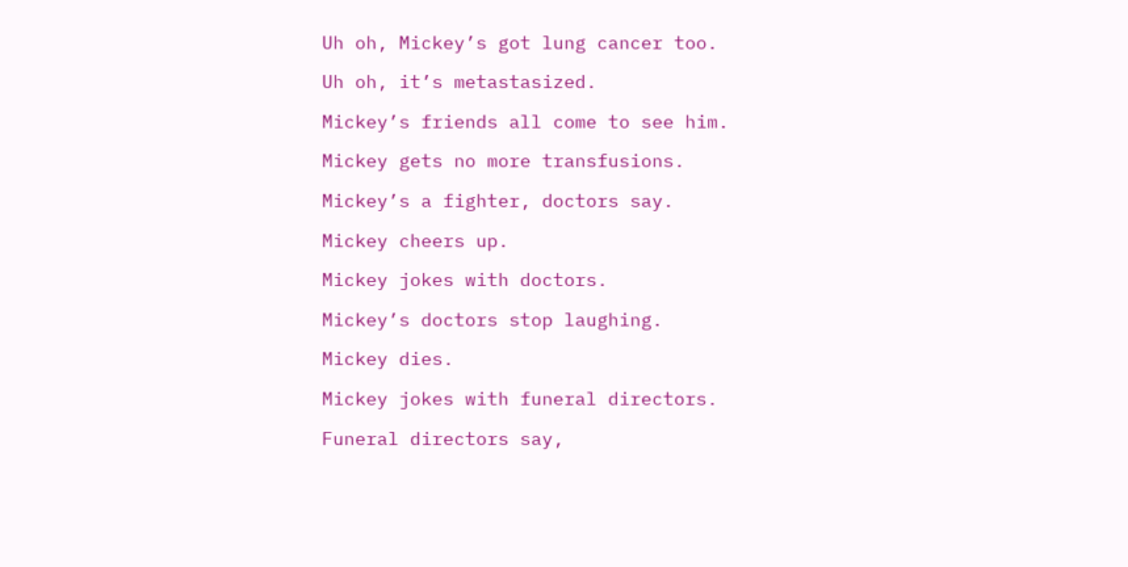Uh oh, Mickey’s got lung cancer too.

Uh oh, it’s metastasized.

Mickey’s friends all come to see him.

Mickey gets no more transfusions.

Mickey’s a fighter, doctors say.

Mickey cheers up.

Mickey jokes with doctors.

Mickey’s doctors stop laughing.

Mickey dies.

Mickey jokes with funeral directors.

Funeral directors say,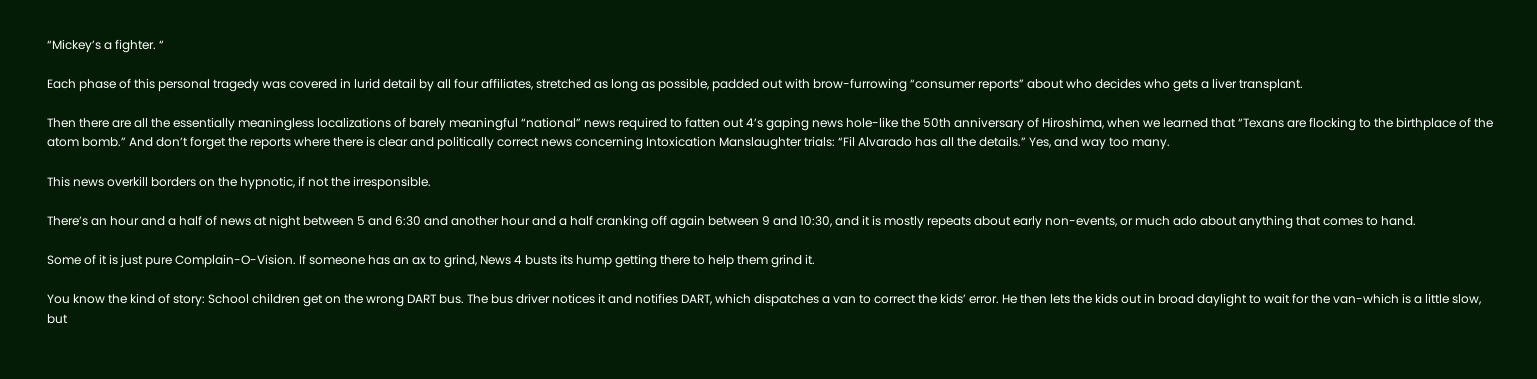“Mickey’s a fighter. “

Each phase of this personal tragedy was covered in lurid detail by all four affiliates, stretched as long as possible, padded out with brow-furrowing “consumer reports” about who decides who gets a liver transplant.

Then there are all the essentially meaningless localizations of barely meaningful “national” news required to fatten out 4’s gaping news hole-like the 50th anniversary of Hiroshima, when we learned that “Texans are flocking to the birthplace of the atom bomb.” And don’t forget the reports where there is clear and politically correct news concerning Intoxication Manslaughter trials: “Fil Alvarado has all the details.” Yes, and way too many.

This news overkill borders on the hypnotic, if not the irresponsible.

There’s an hour and a half of news at night between 5 and 6:30 and another hour and a half cranking off again between 9 and 10:30, and it is mostly repeats about early non-events, or much ado about anything that comes to hand.

Some of it is just pure Complain-O-Vision. If someone has an ax to grind, News 4 busts its hump getting there to help them grind it.

You know the kind of story: School children get on the wrong DART bus. The bus driver notices it and notifies DART, which dispatches a van to correct the kids’ error. He then lets the kids out in broad daylight to wait for the van-which is a little slow, but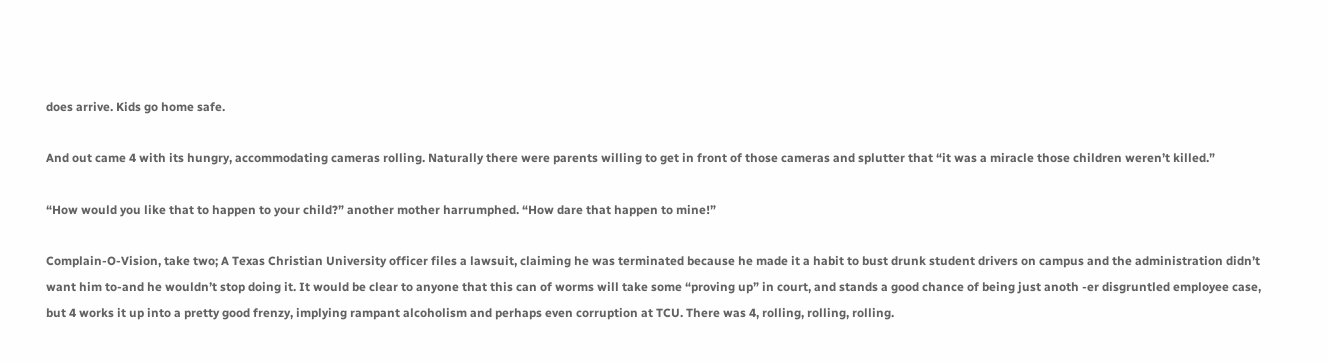does arrive. Kids go home safe.

And out came 4 with its hungry, accommodating cameras rolling. Naturally there were parents willing to get in front of those cameras and splutter that “it was a miracle those children weren’t killed.”

“How would you like that to happen to your child?” another mother harrumphed. “How dare that happen to mine!”

Complain-O-Vision, take two; A Texas Christian University officer files a lawsuit, claiming he was terminated because he made it a habit to bust drunk student drivers on campus and the administration didn’t want him to-and he wouldn’t stop doing it. It would be clear to anyone that this can of worms will take some “proving up” in court, and stands a good chance of being just anoth -er disgruntled employee case, but 4 works it up into a pretty good frenzy, implying rampant alcoholism and perhaps even corruption at TCU. There was 4, rolling, rolling, rolling.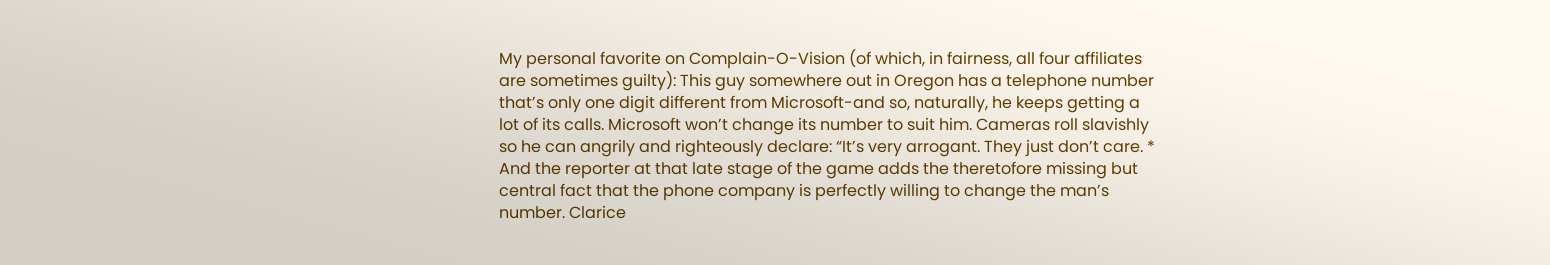My personal favorite on Complain-O-Vision (of which, in fairness, all four affiliates are sometimes guilty): This guy somewhere out in Oregon has a telephone number that’s only one digit different from Microsoft-and so, naturally, he keeps getting a lot of its calls. Microsoft won’t change its number to suit him. Cameras roll slavishly so he can angrily and righteously declare: “It’s very arrogant. They just don’t care. * And the reporter at that late stage of the game adds the theretofore missing but central fact that the phone company is perfectly willing to change the man’s number. Clarice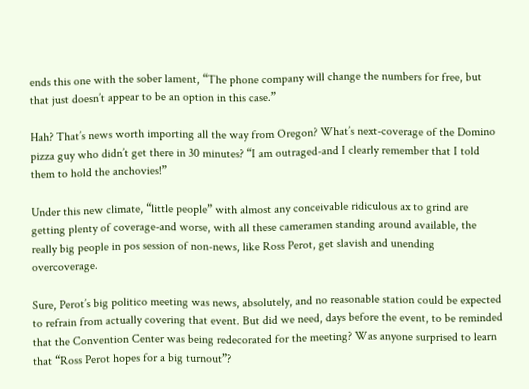ends this one with the sober lament, “The phone company will change the numbers for free, but that just doesn’t appear to be an option in this case.”

Hah? That’s news worth importing all the way from Oregon? What’s next-coverage of the Domino pizza guy who didn’t get there in 30 minutes? “I am outraged-and I clearly remember that I told them to hold the anchovies!”

Under this new climate, “little people” with almost any conceivable ridiculous ax to grind are getting plenty of coverage-and worse, with all these cameramen standing around available, the really big people in pos session of non-news, like Ross Perot, get slavish and unending overcoverage.

Sure, Perot’s big politico meeting was news, absolutely, and no reasonable station could be expected to refrain from actually covering that event. But did we need, days before the event, to be reminded that the Convention Center was being redecorated for the meeting? Was anyone surprised to learn that “Ross Perot hopes for a big turnout”?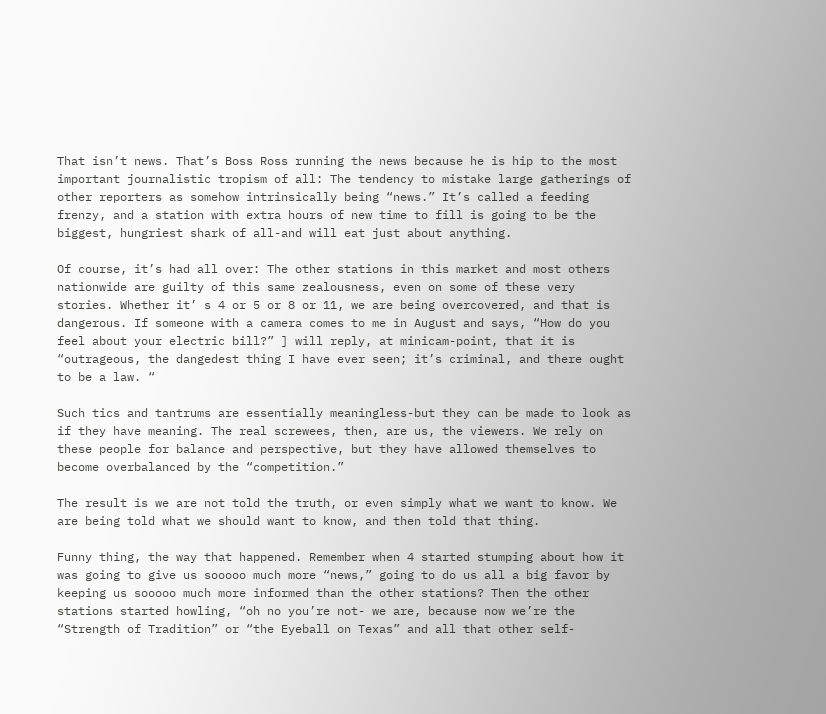That isn’t news. That’s Boss Ross running the news because he is hip to the most important journalistic tropism of all: The tendency to mistake large gatherings of other reporters as somehow intrinsically being “news.” It’s called a feeding frenzy, and a station with extra hours of new time to fill is going to be the biggest, hungriest shark of all-and will eat just about anything.

Of course, it’s had all over: The other stations in this market and most others nationwide are guilty of this same zealousness, even on some of these very stories. Whether it’ s 4 or 5 or 8 or 11, we are being overcovered, and that is dangerous. If someone with a camera comes to me in August and says, “How do you feel about your electric bill?” ] will reply, at minicam-point, that it is “outrageous, the dangedest thing I have ever seen; it’s criminal, and there ought to be a law. “

Such tics and tantrums are essentially meaningless-but they can be made to look as if they have meaning. The real screwees, then, are us, the viewers. We rely on these people for balance and perspective, but they have allowed themselves to become overbalanced by the “competition.”

The result is we are not told the truth, or even simply what we want to know. We are being told what we should want to know, and then told that thing.

Funny thing, the way that happened. Remember when 4 started stumping about how it was going to give us sooooo much more “news,” going to do us all a big favor by keeping us sooooo much more informed than the other stations? Then the other stations started howling, “oh no you’re not- we are, because now we’re the “Strength of Tradition” or “the Eyeball on Texas” and all that other self-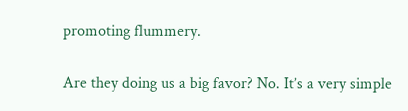promoting flummery.

Are they doing us a big favor? No. It’s a very simple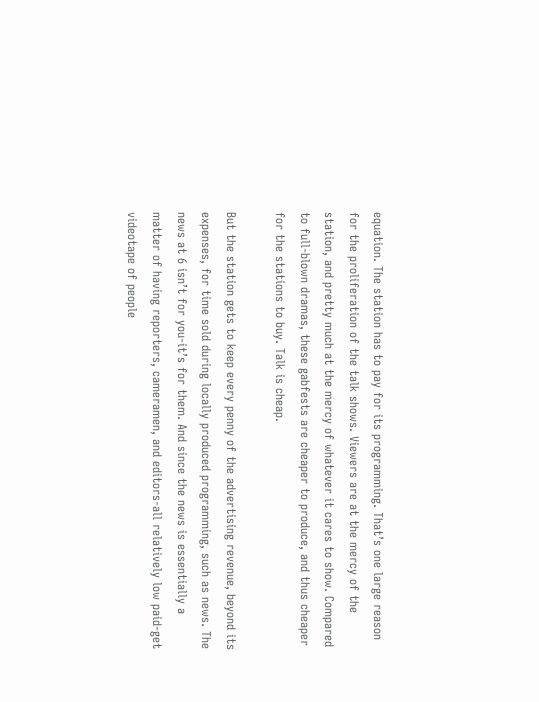equation. The station has to pay for its programming. That’s one large reason for the proliferation of the talk shows. Viewers are at the mercy of the station, and pretty much at the mercy of whatever it cares to show. Compared to full-blown dramas, these gabfests are cheaper to produce, and thus cheaper for the stations to buy. Talk is cheap.

But the station gets to keep every penny of the advertising revenue, beyond its expenses, for time sold during locally produced programming, such as news. The news at 6 isn’t for you-it’s for them. And since the news is essentially a matter of having reporters, cameramen, and editors-all relatively low paid-get videotape of people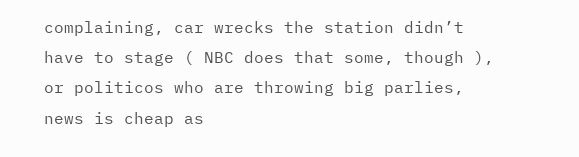complaining, car wrecks the station didn’t have to stage ( NBC does that some, though ), or politicos who are throwing big parlies, news is cheap as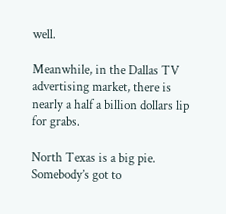well.

Meanwhile, in the Dallas TV advertising market, there is nearly a half a billion dollars lip for grabs.

North Texas is a big pie. Somebody’s got to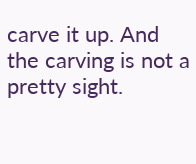carve it up. And the carving is not a pretty sight.